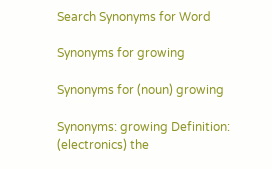Search Synonyms for Word

Synonyms for growing

Synonyms for (noun) growing

Synonyms: growing Definition: (electronics) the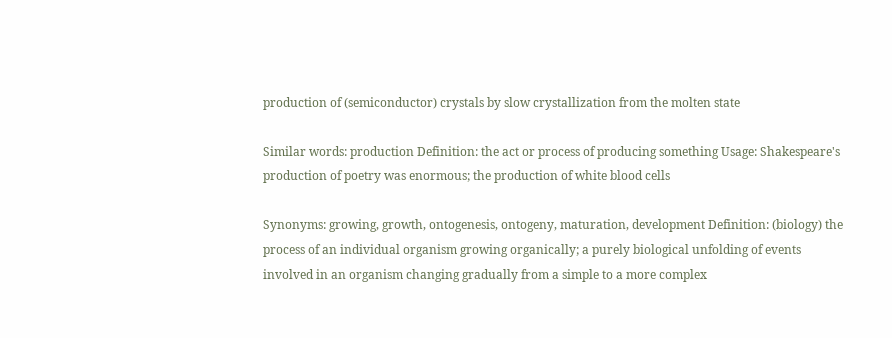production of (semiconductor) crystals by slow crystallization from the molten state

Similar words: production Definition: the act or process of producing something Usage: Shakespeare's production of poetry was enormous; the production of white blood cells

Synonyms: growing, growth, ontogenesis, ontogeny, maturation, development Definition: (biology) the process of an individual organism growing organically; a purely biological unfolding of events involved in an organism changing gradually from a simple to a more complex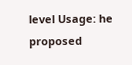level Usage: he proposed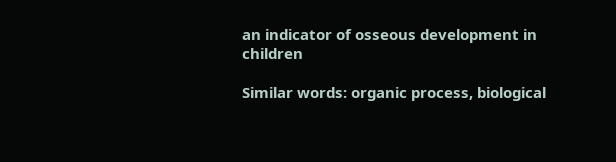an indicator of osseous development in children

Similar words: organic process, biological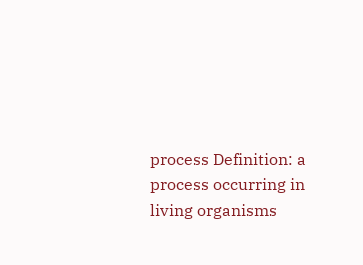process Definition: a process occurring in living organisms